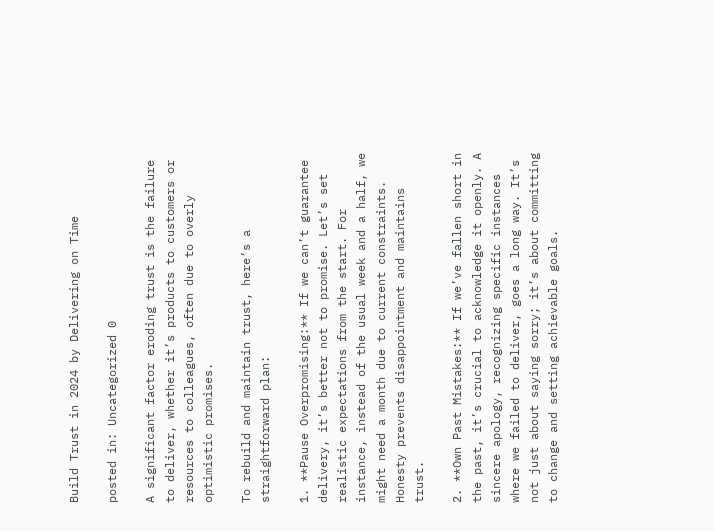Build Trust in 2024 by Delivering on Time

posted in: Uncategorized 0

A significant factor eroding trust is the failure to deliver, whether it’s products to customers or resources to colleagues, often due to overly optimistic promises.

To rebuild and maintain trust, here’s a straightforward plan:

1. **Pause Overpromising:** If we can’t guarantee delivery, it’s better not to promise. Let’s set realistic expectations from the start. For instance, instead of the usual week and a half, we might need a month due to current constraints. Honesty prevents disappointment and maintains trust.

2. **Own Past Mistakes:** If we’ve fallen short in the past, it’s crucial to acknowledge it openly. A sincere apology, recognizing specific instances where we failed to deliver, goes a long way. It’s not just about saying sorry; it’s about committing to change and setting achievable goals.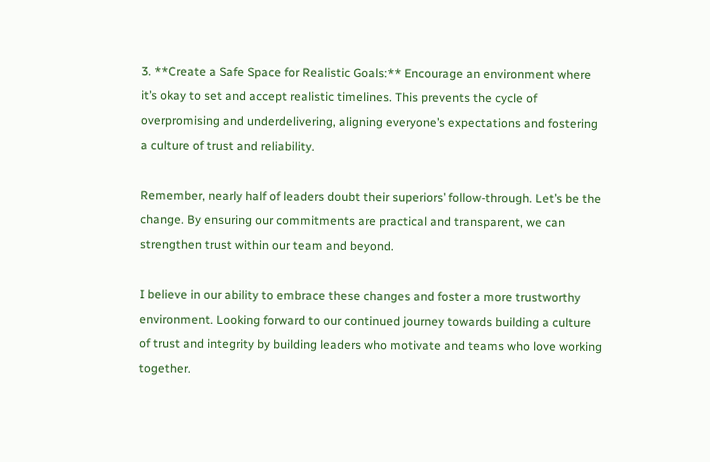3. **Create a Safe Space for Realistic Goals:** Encourage an environment where it’s okay to set and accept realistic timelines. This prevents the cycle of overpromising and underdelivering, aligning everyone’s expectations and fostering a culture of trust and reliability.

Remember, nearly half of leaders doubt their superiors’ follow-through. Let’s be the change. By ensuring our commitments are practical and transparent, we can strengthen trust within our team and beyond.

I believe in our ability to embrace these changes and foster a more trustworthy environment. Looking forward to our continued journey towards building a culture of trust and integrity by building leaders who motivate and teams who love working together.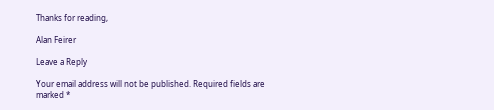Thanks for reading,

Alan Feirer

Leave a Reply

Your email address will not be published. Required fields are marked *